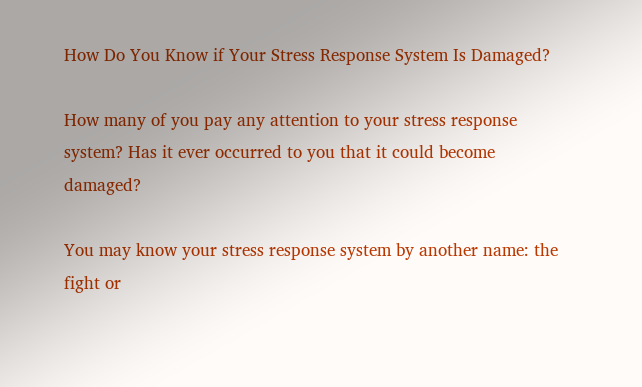How Do You Know if Your Stress Response System Is Damaged?

How many of you pay any attention to your stress response system? Has it ever occurred to you that it could become damaged?

You may know your stress response system by another name: the fight or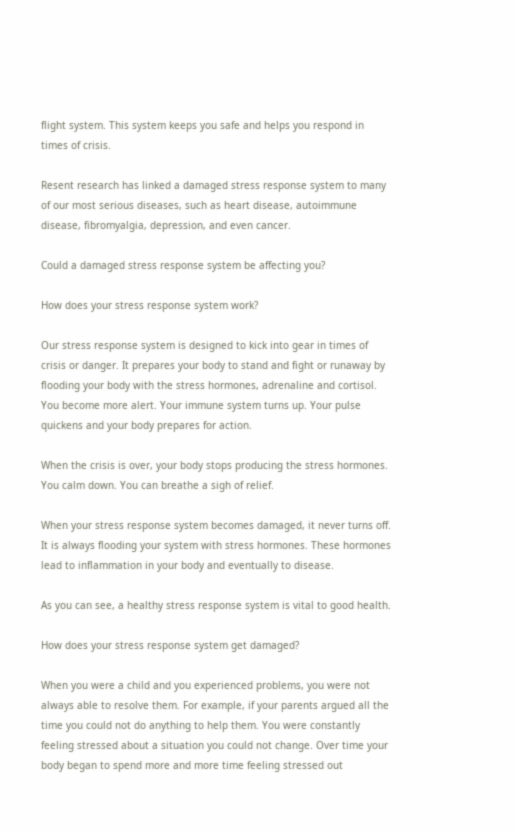flight system. This system keeps you safe and helps you respond in times of crisis.

Resent research has linked a damaged stress response system to many of our most serious diseases, such as heart disease, autoimmune disease, fibromyalgia, depression, and even cancer.

Could a damaged stress response system be affecting you?

How does your stress response system work?

Our stress response system is designed to kick into gear in times of crisis or danger. It prepares your body to stand and fight or runaway by flooding your body with the stress hormones, adrenaline and cortisol. You become more alert. Your immune system turns up. Your pulse quickens and your body prepares for action.

When the crisis is over, your body stops producing the stress hormones. You calm down. You can breathe a sigh of relief.

When your stress response system becomes damaged, it never turns off. It is always flooding your system with stress hormones. These hormones lead to inflammation in your body and eventually to disease.

As you can see, a healthy stress response system is vital to good health.

How does your stress response system get damaged?

When you were a child and you experienced problems, you were not always able to resolve them. For example, if your parents argued all the time you could not do anything to help them. You were constantly feeling stressed about a situation you could not change. Over time your body began to spend more and more time feeling stressed out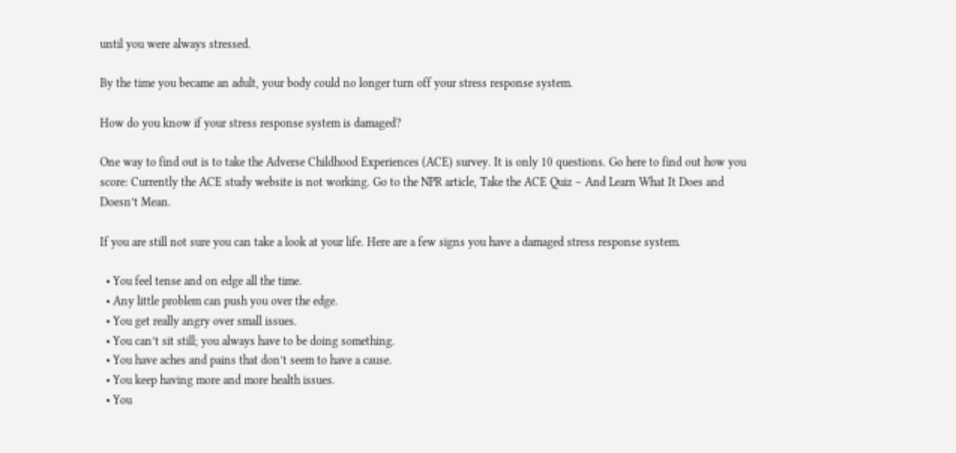until you were always stressed.

By the time you became an adult, your body could no longer turn off your stress response system.

How do you know if your stress response system is damaged?

One way to find out is to take the Adverse Childhood Experiences (ACE) survey. It is only 10 questions. Go here to find out how you score: Currently the ACE study website is not working. Go to the NPR article, Take the ACE Quiz – And Learn What It Does and Doesn’t Mean.

If you are still not sure you can take a look at your life. Here are a few signs you have a damaged stress response system.

  • You feel tense and on edge all the time.
  • Any little problem can push you over the edge.
  • You get really angry over small issues.
  • You can’t sit still; you always have to be doing something.
  • You have aches and pains that don’t seem to have a cause.
  • You keep having more and more health issues.
  • You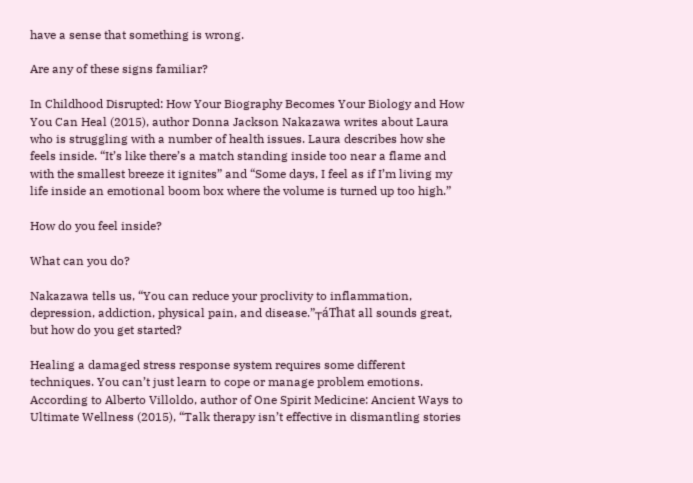have a sense that something is wrong.

Are any of these signs familiar?

In Childhood Disrupted: How Your Biography Becomes Your Biology and How You Can Heal (2015), author Donna Jackson Nakazawa writes about Laura who is struggling with a number of health issues. Laura describes how she feels inside. “It’s like there’s a match standing inside too near a flame and with the smallest breeze it ignites” and “Some days, I feel as if I’m living my life inside an emotional boom box where the volume is turned up too high.”

How do you feel inside?

What can you do?

Nakazawa tells us, “You can reduce your proclivity to inflammation, depression, addiction, physical pain, and disease.”┬áThat all sounds great, but how do you get started?

Healing a damaged stress response system requires some different techniques. You can’t just learn to cope or manage problem emotions. According to Alberto Villoldo, author of One Spirit Medicine: Ancient Ways to Ultimate Wellness (2015), “Talk therapy isn’t effective in dismantling stories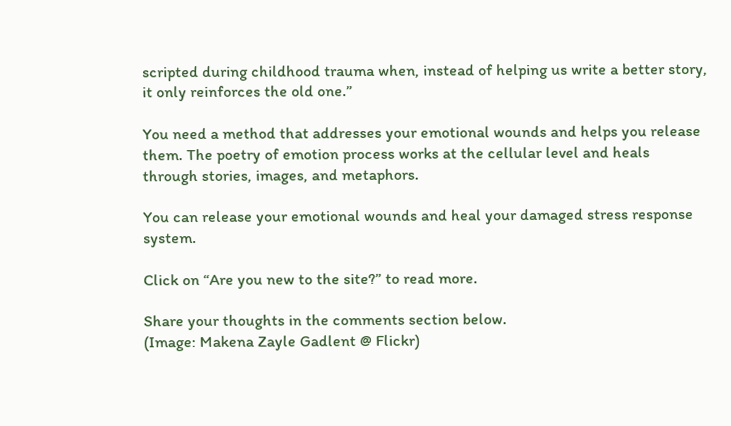scripted during childhood trauma when, instead of helping us write a better story, it only reinforces the old one.”

You need a method that addresses your emotional wounds and helps you release them. The poetry of emotion process works at the cellular level and heals through stories, images, and metaphors.

You can release your emotional wounds and heal your damaged stress response system.

Click on “Are you new to the site?” to read more.

Share your thoughts in the comments section below.
(Image: Makena Zayle Gadlent @ Flickr)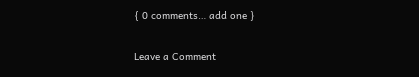{ 0 comments… add one }

Leave a Comment